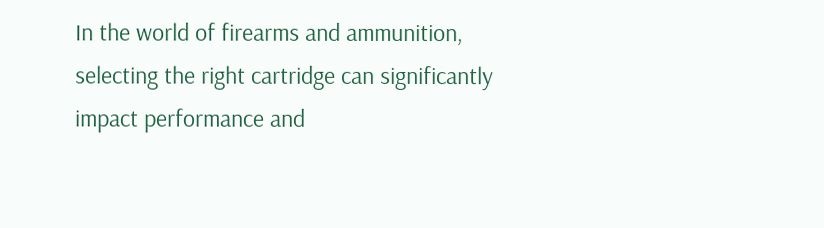In the world of firearms and ammunition, selecting the right cartridge can significantly impact performance and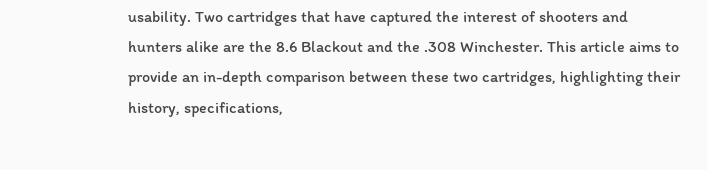usability. Two cartridges that have captured the interest of shooters and hunters alike are the 8.6 Blackout and the .308 Winchester. This article aims to provide an in-depth comparison between these two cartridges, highlighting their history, specifications,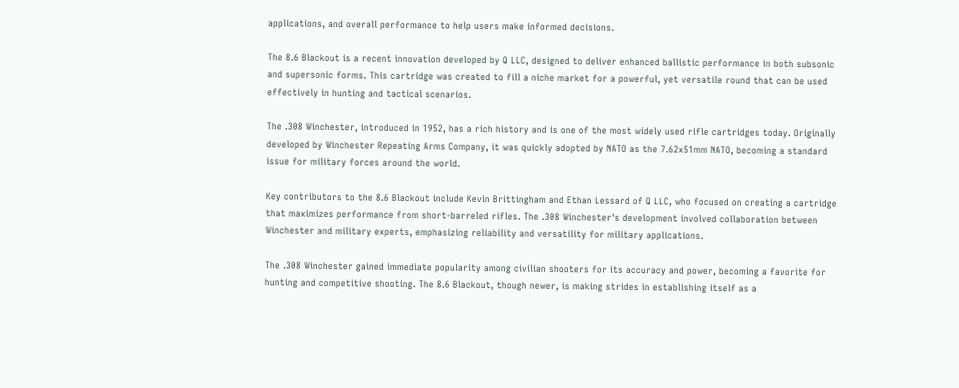applications, and overall performance to help users make informed decisions.

The 8.6 Blackout is a recent innovation developed by Q LLC, designed to deliver enhanced ballistic performance in both subsonic and supersonic forms. This cartridge was created to fill a niche market for a powerful, yet versatile round that can be used effectively in hunting and tactical scenarios.

The .308 Winchester, introduced in 1952, has a rich history and is one of the most widely used rifle cartridges today. Originally developed by Winchester Repeating Arms Company, it was quickly adopted by NATO as the 7.62x51mm NATO, becoming a standard issue for military forces around the world.

Key contributors to the 8.6 Blackout include Kevin Brittingham and Ethan Lessard of Q LLC, who focused on creating a cartridge that maximizes performance from short-barreled rifles. The .308 Winchester's development involved collaboration between Winchester and military experts, emphasizing reliability and versatility for military applications.

The .308 Winchester gained immediate popularity among civilian shooters for its accuracy and power, becoming a favorite for hunting and competitive shooting. The 8.6 Blackout, though newer, is making strides in establishing itself as a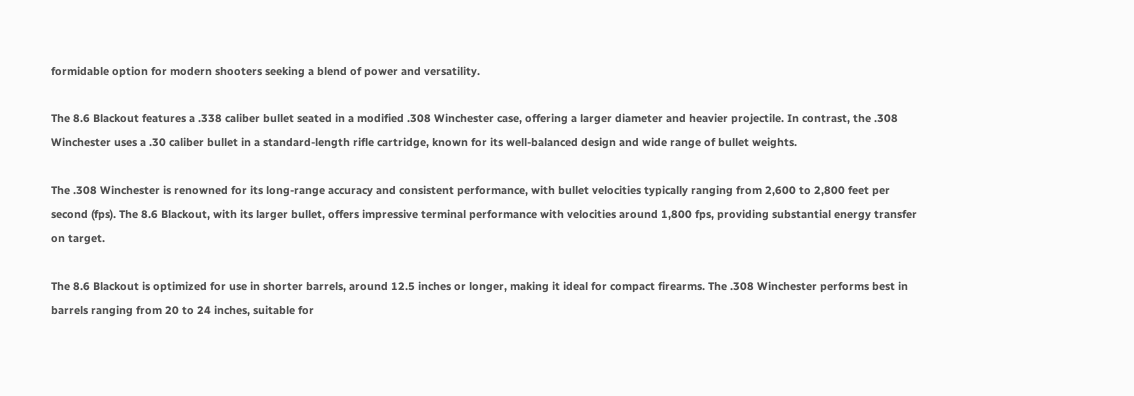formidable option for modern shooters seeking a blend of power and versatility.

The 8.6 Blackout features a .338 caliber bullet seated in a modified .308 Winchester case, offering a larger diameter and heavier projectile. In contrast, the .308 Winchester uses a .30 caliber bullet in a standard-length rifle cartridge, known for its well-balanced design and wide range of bullet weights.

The .308 Winchester is renowned for its long-range accuracy and consistent performance, with bullet velocities typically ranging from 2,600 to 2,800 feet per second (fps). The 8.6 Blackout, with its larger bullet, offers impressive terminal performance with velocities around 1,800 fps, providing substantial energy transfer on target.

The 8.6 Blackout is optimized for use in shorter barrels, around 12.5 inches or longer, making it ideal for compact firearms. The .308 Winchester performs best in barrels ranging from 20 to 24 inches, suitable for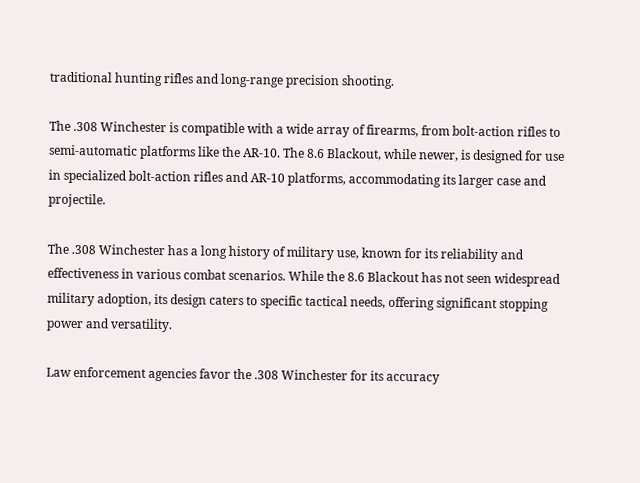traditional hunting rifles and long-range precision shooting.

The .308 Winchester is compatible with a wide array of firearms, from bolt-action rifles to semi-automatic platforms like the AR-10. The 8.6 Blackout, while newer, is designed for use in specialized bolt-action rifles and AR-10 platforms, accommodating its larger case and projectile.

The .308 Winchester has a long history of military use, known for its reliability and effectiveness in various combat scenarios. While the 8.6 Blackout has not seen widespread military adoption, its design caters to specific tactical needs, offering significant stopping power and versatility.

Law enforcement agencies favor the .308 Winchester for its accuracy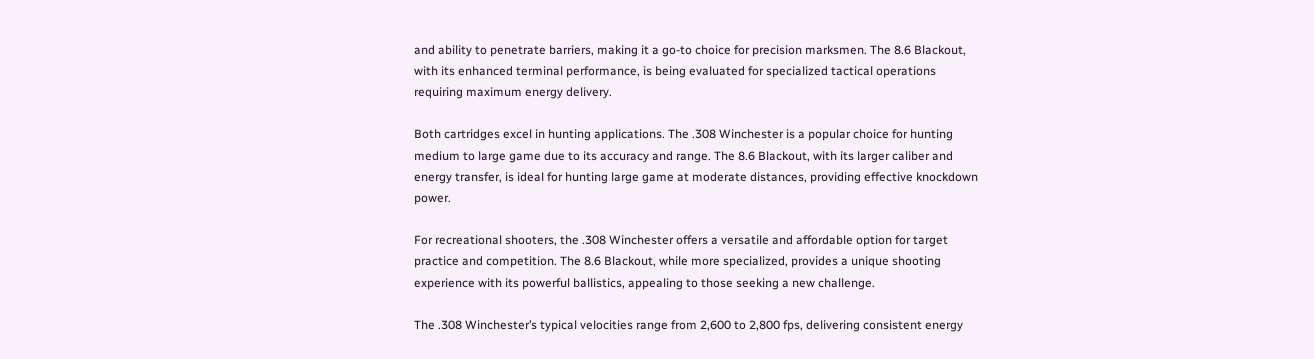and ability to penetrate barriers, making it a go-to choice for precision marksmen. The 8.6 Blackout, with its enhanced terminal performance, is being evaluated for specialized tactical operations requiring maximum energy delivery.

Both cartridges excel in hunting applications. The .308 Winchester is a popular choice for hunting medium to large game due to its accuracy and range. The 8.6 Blackout, with its larger caliber and energy transfer, is ideal for hunting large game at moderate distances, providing effective knockdown power.

For recreational shooters, the .308 Winchester offers a versatile and affordable option for target practice and competition. The 8.6 Blackout, while more specialized, provides a unique shooting experience with its powerful ballistics, appealing to those seeking a new challenge.

The .308 Winchester’s typical velocities range from 2,600 to 2,800 fps, delivering consistent energy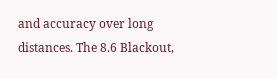and accuracy over long distances. The 8.6 Blackout,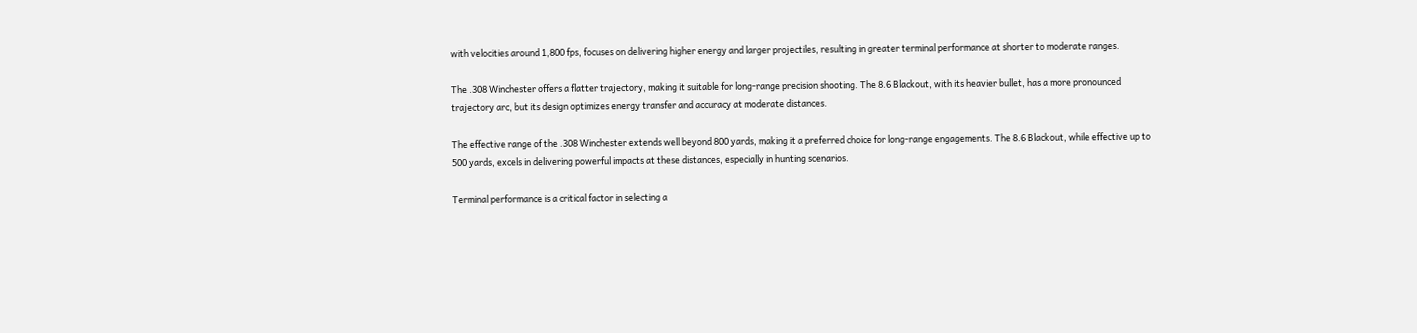with velocities around 1,800 fps, focuses on delivering higher energy and larger projectiles, resulting in greater terminal performance at shorter to moderate ranges.

The .308 Winchester offers a flatter trajectory, making it suitable for long-range precision shooting. The 8.6 Blackout, with its heavier bullet, has a more pronounced trajectory arc, but its design optimizes energy transfer and accuracy at moderate distances.

The effective range of the .308 Winchester extends well beyond 800 yards, making it a preferred choice for long-range engagements. The 8.6 Blackout, while effective up to 500 yards, excels in delivering powerful impacts at these distances, especially in hunting scenarios.

Terminal performance is a critical factor in selecting a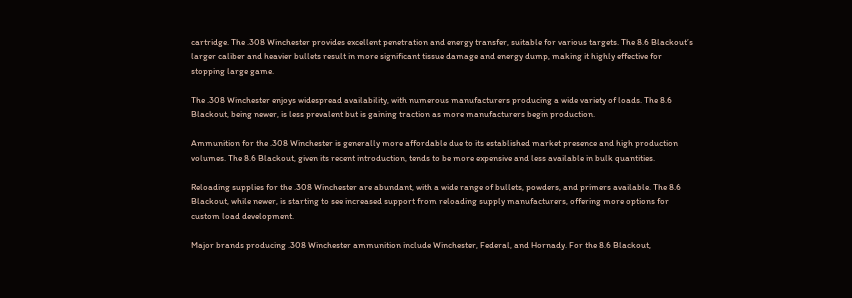cartridge. The .308 Winchester provides excellent penetration and energy transfer, suitable for various targets. The 8.6 Blackout’s larger caliber and heavier bullets result in more significant tissue damage and energy dump, making it highly effective for stopping large game.

The .308 Winchester enjoys widespread availability, with numerous manufacturers producing a wide variety of loads. The 8.6 Blackout, being newer, is less prevalent but is gaining traction as more manufacturers begin production.

Ammunition for the .308 Winchester is generally more affordable due to its established market presence and high production volumes. The 8.6 Blackout, given its recent introduction, tends to be more expensive and less available in bulk quantities.

Reloading supplies for the .308 Winchester are abundant, with a wide range of bullets, powders, and primers available. The 8.6 Blackout, while newer, is starting to see increased support from reloading supply manufacturers, offering more options for custom load development.

Major brands producing .308 Winchester ammunition include Winchester, Federal, and Hornady. For the 8.6 Blackout,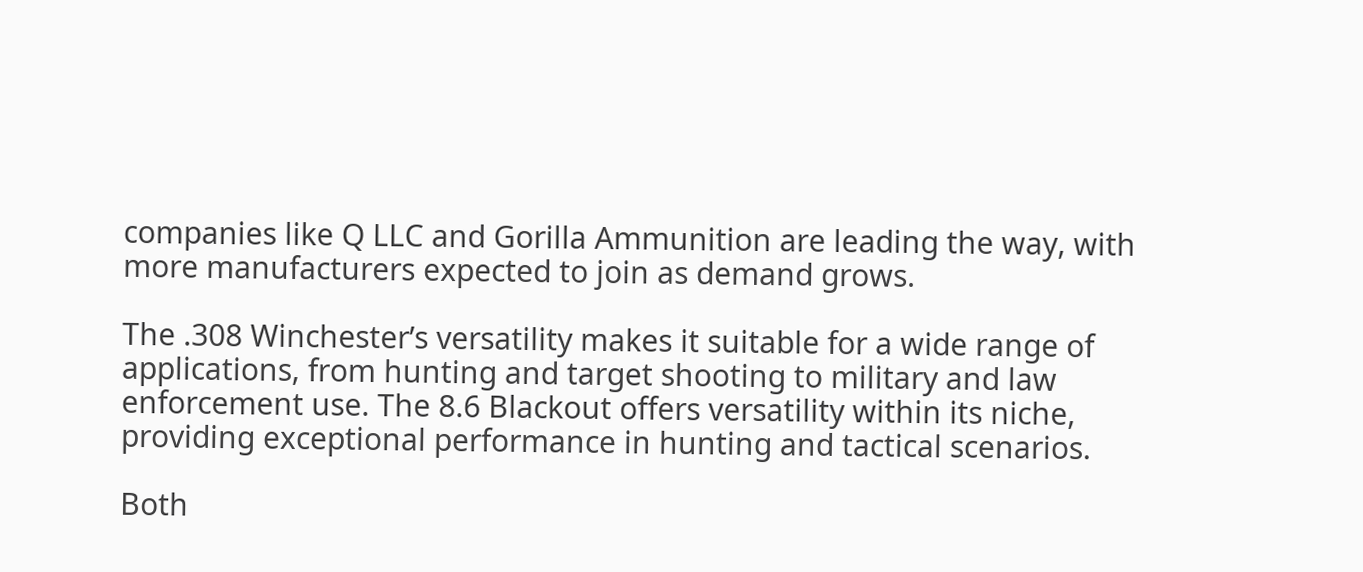companies like Q LLC and Gorilla Ammunition are leading the way, with more manufacturers expected to join as demand grows.

The .308 Winchester’s versatility makes it suitable for a wide range of applications, from hunting and target shooting to military and law enforcement use. The 8.6 Blackout offers versatility within its niche, providing exceptional performance in hunting and tactical scenarios.

Both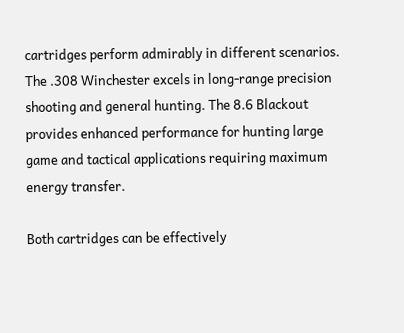cartridges perform admirably in different scenarios. The .308 Winchester excels in long-range precision shooting and general hunting. The 8.6 Blackout provides enhanced performance for hunting large game and tactical applications requiring maximum energy transfer.

Both cartridges can be effectively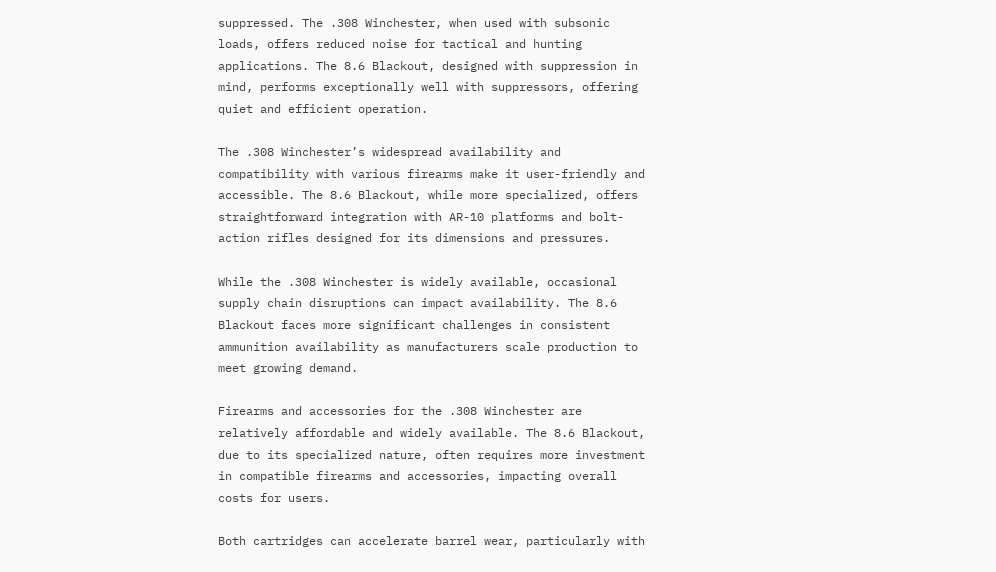suppressed. The .308 Winchester, when used with subsonic loads, offers reduced noise for tactical and hunting applications. The 8.6 Blackout, designed with suppression in mind, performs exceptionally well with suppressors, offering quiet and efficient operation.

The .308 Winchester’s widespread availability and compatibility with various firearms make it user-friendly and accessible. The 8.6 Blackout, while more specialized, offers straightforward integration with AR-10 platforms and bolt-action rifles designed for its dimensions and pressures.

While the .308 Winchester is widely available, occasional supply chain disruptions can impact availability. The 8.6 Blackout faces more significant challenges in consistent ammunition availability as manufacturers scale production to meet growing demand.

Firearms and accessories for the .308 Winchester are relatively affordable and widely available. The 8.6 Blackout, due to its specialized nature, often requires more investment in compatible firearms and accessories, impacting overall costs for users.

Both cartridges can accelerate barrel wear, particularly with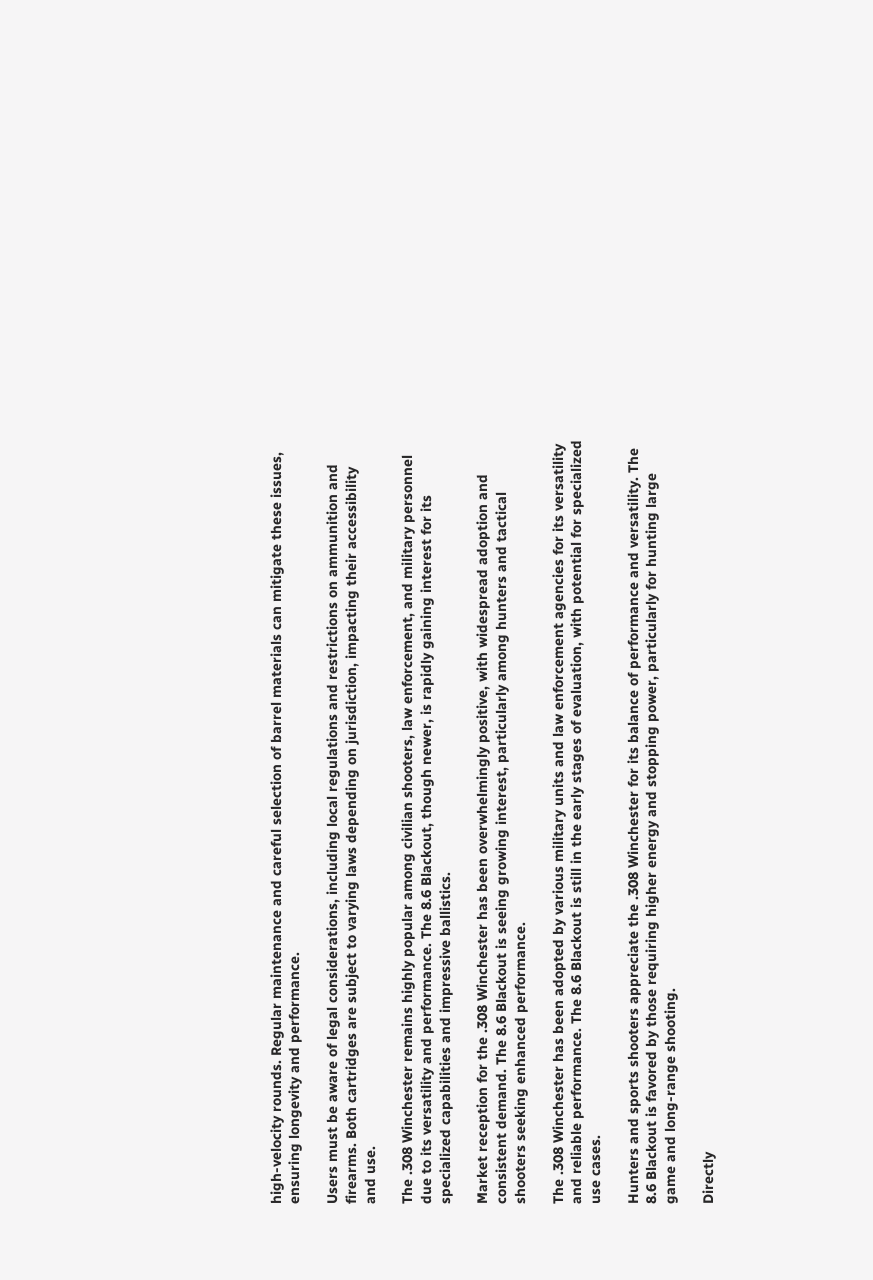high-velocity rounds. Regular maintenance and careful selection of barrel materials can mitigate these issues, ensuring longevity and performance.

Users must be aware of legal considerations, including local regulations and restrictions on ammunition and firearms. Both cartridges are subject to varying laws depending on jurisdiction, impacting their accessibility and use.

The .308 Winchester remains highly popular among civilian shooters, law enforcement, and military personnel due to its versatility and performance. The 8.6 Blackout, though newer, is rapidly gaining interest for its specialized capabilities and impressive ballistics.

Market reception for the .308 Winchester has been overwhelmingly positive, with widespread adoption and consistent demand. The 8.6 Blackout is seeing growing interest, particularly among hunters and tactical shooters seeking enhanced performance.

The .308 Winchester has been adopted by various military units and law enforcement agencies for its versatility and reliable performance. The 8.6 Blackout is still in the early stages of evaluation, with potential for specialized use cases.

Hunters and sports shooters appreciate the .308 Winchester for its balance of performance and versatility. The 8.6 Blackout is favored by those requiring higher energy and stopping power, particularly for hunting large game and long-range shooting.

Directly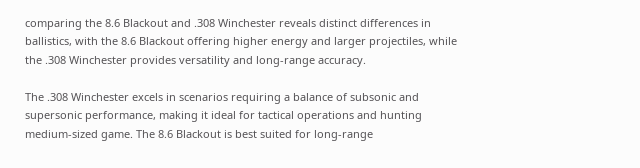comparing the 8.6 Blackout and .308 Winchester reveals distinct differences in ballistics, with the 8.6 Blackout offering higher energy and larger projectiles, while the .308 Winchester provides versatility and long-range accuracy.

The .308 Winchester excels in scenarios requiring a balance of subsonic and supersonic performance, making it ideal for tactical operations and hunting medium-sized game. The 8.6 Blackout is best suited for long-range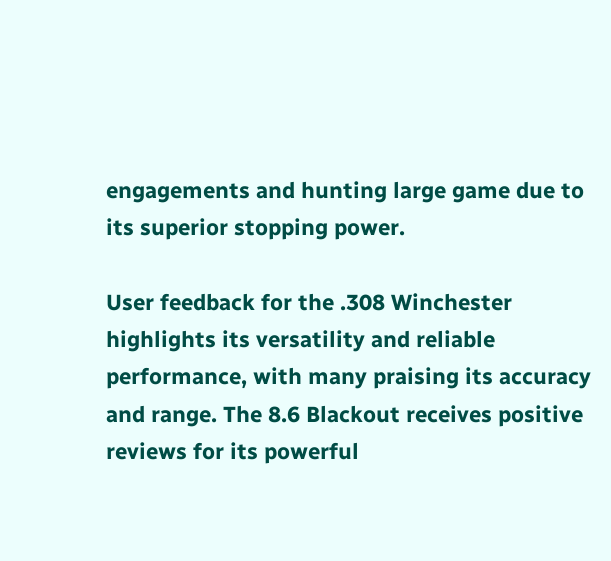engagements and hunting large game due to its superior stopping power.

User feedback for the .308 Winchester highlights its versatility and reliable performance, with many praising its accuracy and range. The 8.6 Blackout receives positive reviews for its powerful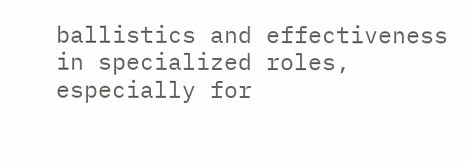ballistics and effectiveness in specialized roles, especially for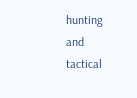hunting and tactical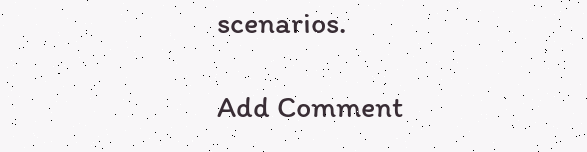scenarios.

Add Comment